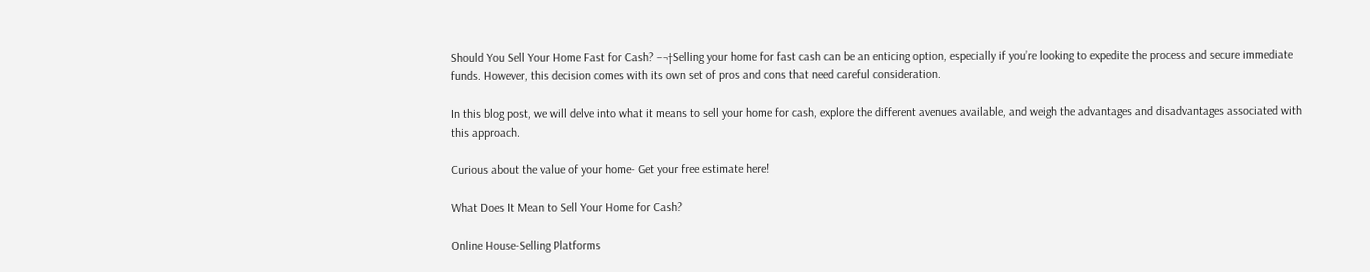Should You Sell Your Home Fast for Cash? –¬†Selling your home for fast cash can be an enticing option, especially if you’re looking to expedite the process and secure immediate funds. However, this decision comes with its own set of pros and cons that need careful consideration.

In this blog post, we will delve into what it means to sell your home for cash, explore the different avenues available, and weigh the advantages and disadvantages associated with this approach.

Curious about the value of your home- Get your free estimate here!

What Does It Mean to Sell Your Home for Cash?

Online House-Selling Platforms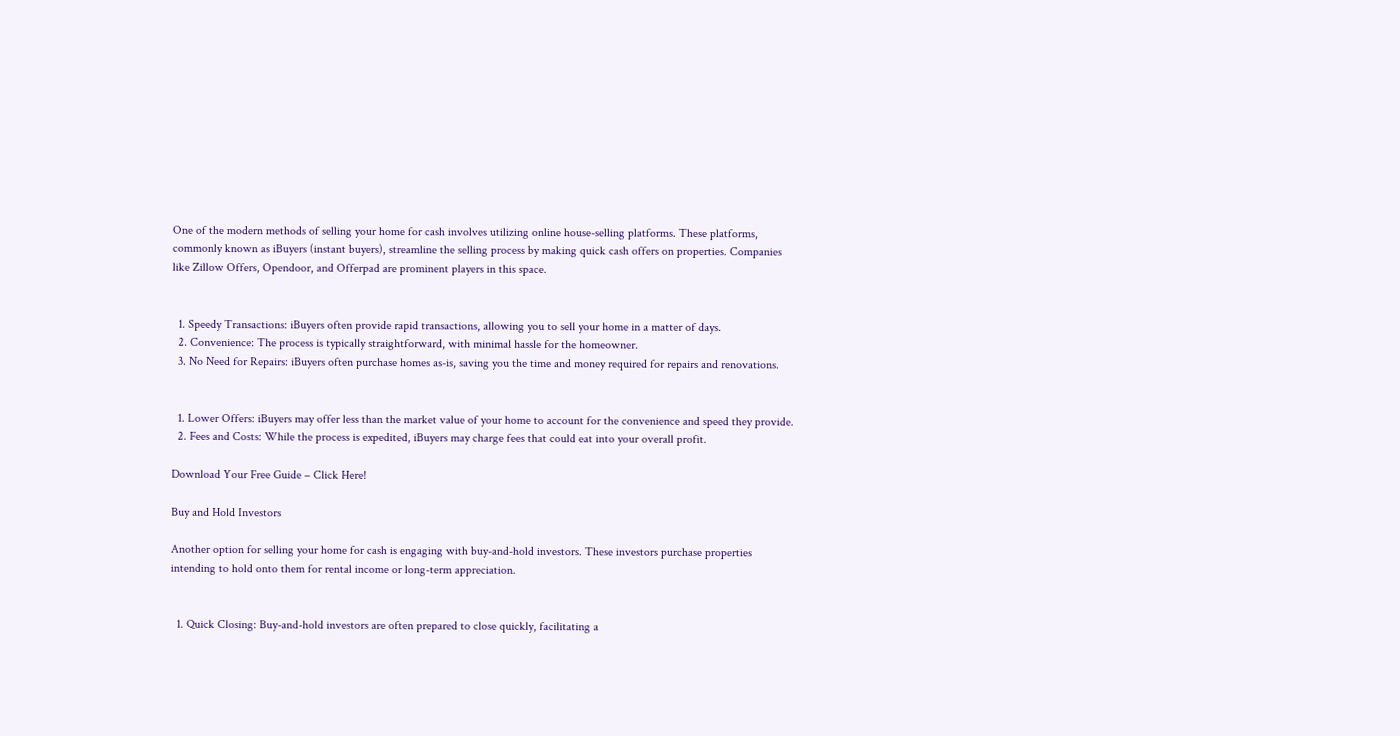One of the modern methods of selling your home for cash involves utilizing online house-selling platforms. These platforms, commonly known as iBuyers (instant buyers), streamline the selling process by making quick cash offers on properties. Companies like Zillow Offers, Opendoor, and Offerpad are prominent players in this space.


  1. Speedy Transactions: iBuyers often provide rapid transactions, allowing you to sell your home in a matter of days.
  2. Convenience: The process is typically straightforward, with minimal hassle for the homeowner.
  3. No Need for Repairs: iBuyers often purchase homes as-is, saving you the time and money required for repairs and renovations.


  1. Lower Offers: iBuyers may offer less than the market value of your home to account for the convenience and speed they provide.
  2. Fees and Costs: While the process is expedited, iBuyers may charge fees that could eat into your overall profit.

Download Your Free Guide – Click Here!

Buy and Hold Investors

Another option for selling your home for cash is engaging with buy-and-hold investors. These investors purchase properties intending to hold onto them for rental income or long-term appreciation.


  1. Quick Closing: Buy-and-hold investors are often prepared to close quickly, facilitating a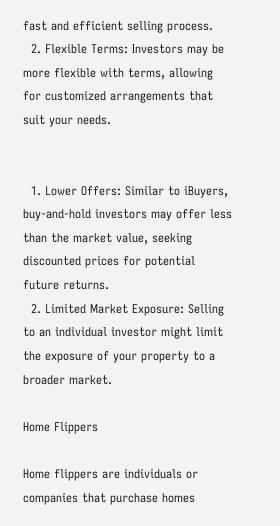fast and efficient selling process.
  2. Flexible Terms: Investors may be more flexible with terms, allowing for customized arrangements that suit your needs.


  1. Lower Offers: Similar to iBuyers, buy-and-hold investors may offer less than the market value, seeking discounted prices for potential future returns.
  2. Limited Market Exposure: Selling to an individual investor might limit the exposure of your property to a broader market.

Home Flippers

Home flippers are individuals or companies that purchase homes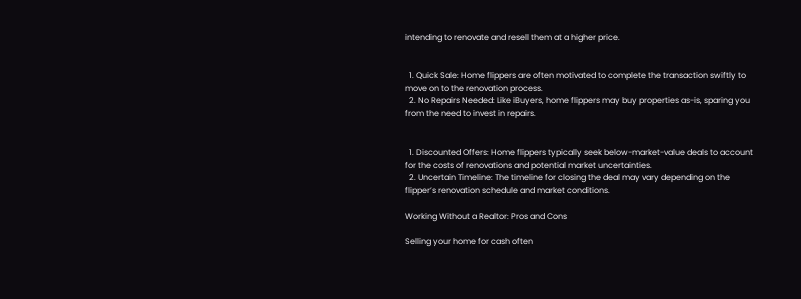intending to renovate and resell them at a higher price.


  1. Quick Sale: Home flippers are often motivated to complete the transaction swiftly to move on to the renovation process.
  2. No Repairs Needed: Like iBuyers, home flippers may buy properties as-is, sparing you from the need to invest in repairs.


  1. Discounted Offers: Home flippers typically seek below-market-value deals to account for the costs of renovations and potential market uncertainties.
  2. Uncertain Timeline: The timeline for closing the deal may vary depending on the flipper’s renovation schedule and market conditions.

Working Without a Realtor: Pros and Cons

Selling your home for cash often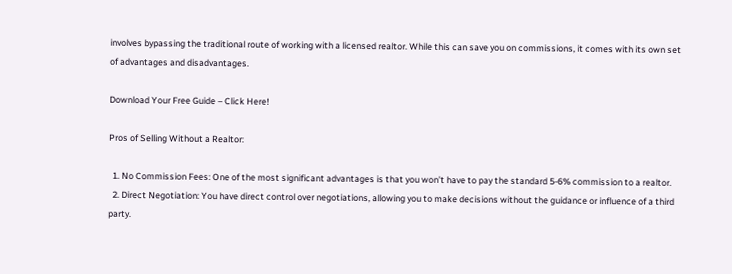involves bypassing the traditional route of working with a licensed realtor. While this can save you on commissions, it comes with its own set of advantages and disadvantages.

Download Your Free Guide – Click Here!

Pros of Selling Without a Realtor:

  1. No Commission Fees: One of the most significant advantages is that you won’t have to pay the standard 5-6% commission to a realtor.
  2. Direct Negotiation: You have direct control over negotiations, allowing you to make decisions without the guidance or influence of a third party.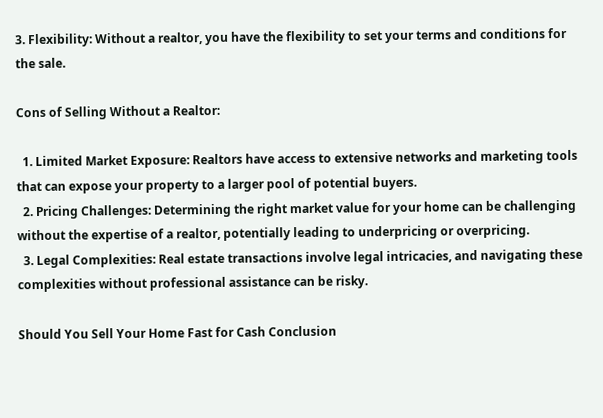3. Flexibility: Without a realtor, you have the flexibility to set your terms and conditions for the sale.

Cons of Selling Without a Realtor:

  1. Limited Market Exposure: Realtors have access to extensive networks and marketing tools that can expose your property to a larger pool of potential buyers.
  2. Pricing Challenges: Determining the right market value for your home can be challenging without the expertise of a realtor, potentially leading to underpricing or overpricing.
  3. Legal Complexities: Real estate transactions involve legal intricacies, and navigating these complexities without professional assistance can be risky.

Should You Sell Your Home Fast for Cash Conclusion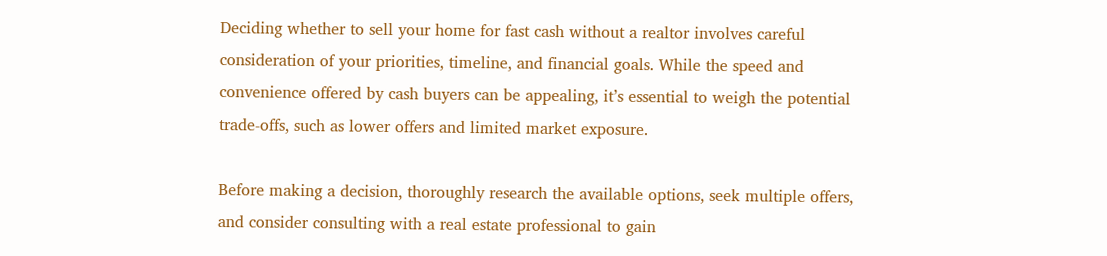Deciding whether to sell your home for fast cash without a realtor involves careful consideration of your priorities, timeline, and financial goals. While the speed and convenience offered by cash buyers can be appealing, it’s essential to weigh the potential trade-offs, such as lower offers and limited market exposure.

Before making a decision, thoroughly research the available options, seek multiple offers, and consider consulting with a real estate professional to gain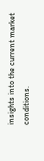insights into the current market conditions.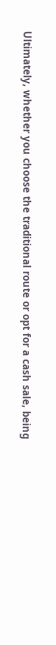Ultimately, whether you choose the traditional route or opt for a cash sale, being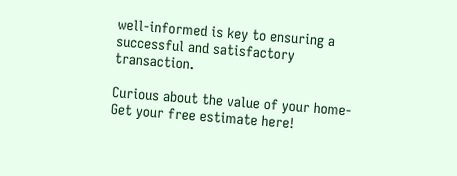well-informed is key to ensuring a successful and satisfactory transaction.

Curious about the value of your home- Get your free estimate here!